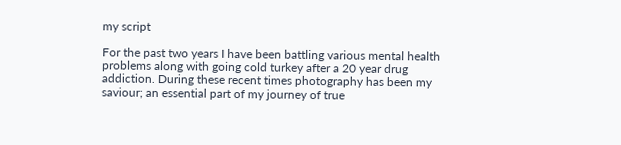my script

For the past two years I have been battling various mental health problems along with going cold turkey after a 20 year drug addiction. During these recent times photography has been my saviour; an essential part of my journey of true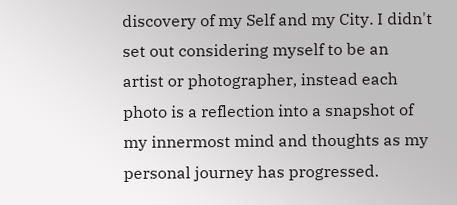discovery of my Self and my City. I didn't set out considering myself to be an artist or photographer, instead each photo is a reflection into a snapshot of my innermost mind and thoughts as my personal journey has progressed.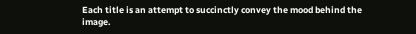Each title is an attempt to succinctly convey the mood behind the image.